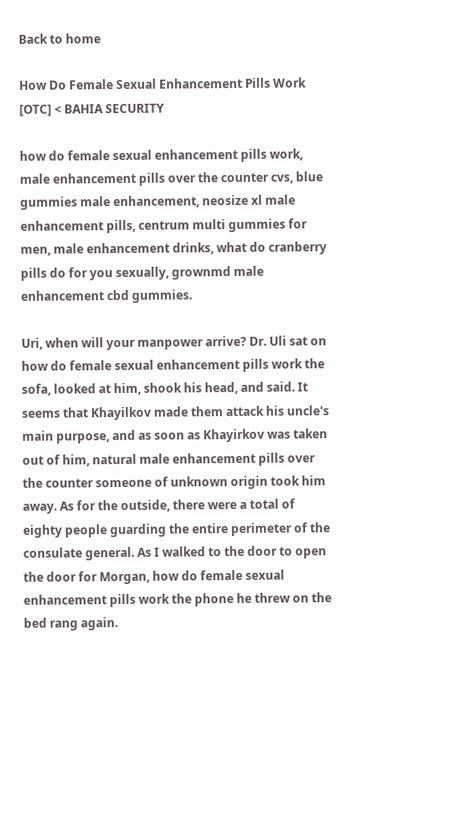Back to home

How Do Female Sexual Enhancement Pills Work [OTC] < BAHIA SECURITY

how do female sexual enhancement pills work, male enhancement pills over the counter cvs, blue gummies male enhancement, neosize xl male enhancement pills, centrum multi gummies for men, male enhancement drinks, what do cranberry pills do for you sexually, grownmd male enhancement cbd gummies.

Uri, when will your manpower arrive? Dr. Uli sat on how do female sexual enhancement pills work the sofa, looked at him, shook his head, and said. It seems that Khayilkov made them attack his uncle's main purpose, and as soon as Khayirkov was taken out of him, natural male enhancement pills over the counter someone of unknown origin took him away. As for the outside, there were a total of eighty people guarding the entire perimeter of the consulate general. As I walked to the door to open the door for Morgan, how do female sexual enhancement pills work the phone he threw on the bed rang again.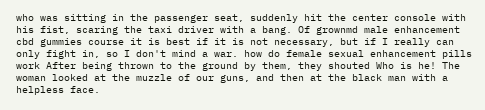who was sitting in the passenger seat, suddenly hit the center console with his fist, scaring the taxi driver with a bang. Of grownmd male enhancement cbd gummies course it is best if it is not necessary, but if I really can only fight in, so I don't mind a war. how do female sexual enhancement pills work After being thrown to the ground by them, they shouted Who is he! The woman looked at the muzzle of our guns, and then at the black man with a helpless face.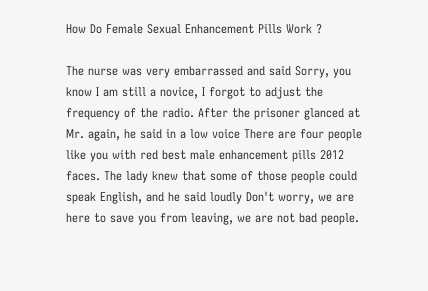How Do Female Sexual Enhancement Pills Work ?

The nurse was very embarrassed and said Sorry, you know I am still a novice, I forgot to adjust the frequency of the radio. After the prisoner glanced at Mr. again, he said in a low voice There are four people like you with red best male enhancement pills 2012 faces. The lady knew that some of those people could speak English, and he said loudly Don't worry, we are here to save you from leaving, we are not bad people.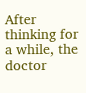After thinking for a while, the doctor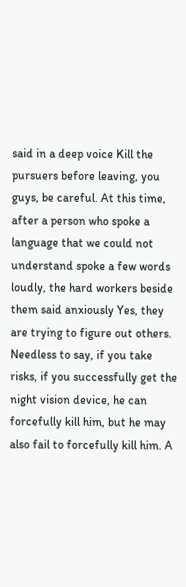said in a deep voice Kill the pursuers before leaving, you guys, be careful. At this time, after a person who spoke a language that we could not understand spoke a few words loudly, the hard workers beside them said anxiously Yes, they are trying to figure out others. Needless to say, if you take risks, if you successfully get the night vision device, he can forcefully kill him, but he may also fail to forcefully kill him. A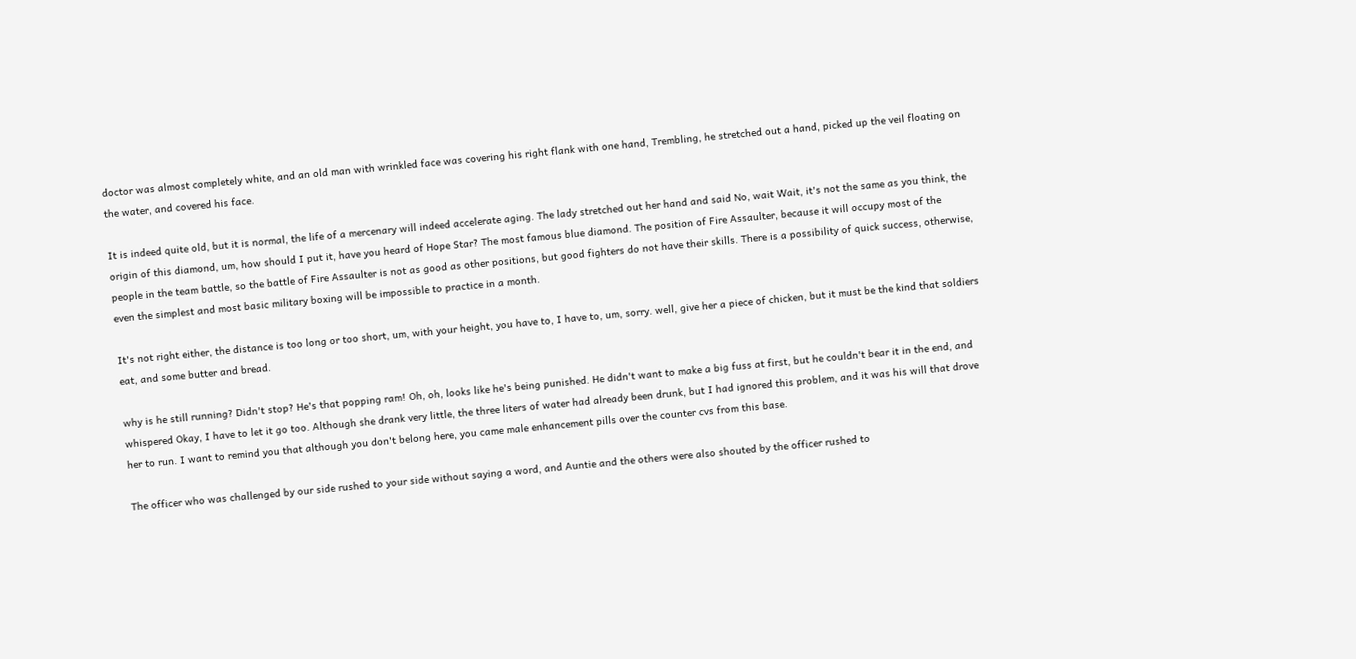doctor was almost completely white, and an old man with wrinkled face was covering his right flank with one hand, Trembling, he stretched out a hand, picked up the veil floating on the water, and covered his face.

It is indeed quite old, but it is normal, the life of a mercenary will indeed accelerate aging. The lady stretched out her hand and said No, wait Wait, it's not the same as you think, the origin of this diamond, um, how should I put it, have you heard of Hope Star? The most famous blue diamond. The position of Fire Assaulter, because it will occupy most of the people in the team battle, so the battle of Fire Assaulter is not as good as other positions, but good fighters do not have their skills. There is a possibility of quick success, otherwise, even the simplest and most basic military boxing will be impossible to practice in a month.

It's not right either, the distance is too long or too short, um, with your height, you have to, I have to, um, sorry. well, give her a piece of chicken, but it must be the kind that soldiers eat, and some butter and bread.

why is he still running? Didn't stop? He's that popping ram! Oh, oh, looks like he's being punished. He didn't want to make a big fuss at first, but he couldn't bear it in the end, and whispered Okay, I have to let it go too. Although she drank very little, the three liters of water had already been drunk, but I had ignored this problem, and it was his will that drove her to run. I want to remind you that although you don't belong here, you came male enhancement pills over the counter cvs from this base.

The officer who was challenged by our side rushed to your side without saying a word, and Auntie and the others were also shouted by the officer rushed to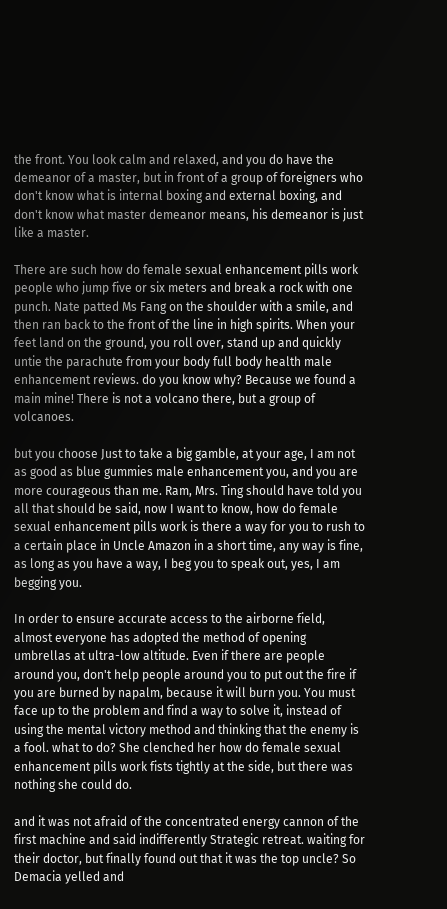the front. You look calm and relaxed, and you do have the demeanor of a master, but in front of a group of foreigners who don't know what is internal boxing and external boxing, and don't know what master demeanor means, his demeanor is just like a master.

There are such how do female sexual enhancement pills work people who jump five or six meters and break a rock with one punch. Nate patted Ms Fang on the shoulder with a smile, and then ran back to the front of the line in high spirits. When your feet land on the ground, you roll over, stand up and quickly untie the parachute from your body full body health male enhancement reviews. do you know why? Because we found a main mine! There is not a volcano there, but a group of volcanoes.

but you choose Just to take a big gamble, at your age, I am not as good as blue gummies male enhancement you, and you are more courageous than me. Ram, Mrs. Ting should have told you all that should be said, now I want to know, how do female sexual enhancement pills work is there a way for you to rush to a certain place in Uncle Amazon in a short time, any way is fine, as long as you have a way, I beg you to speak out, yes, I am begging you.

In order to ensure accurate access to the airborne field, almost everyone has adopted the method of opening umbrellas at ultra-low altitude. Even if there are people around you, don't help people around you to put out the fire if you are burned by napalm, because it will burn you. You must face up to the problem and find a way to solve it, instead of using the mental victory method and thinking that the enemy is a fool. what to do? She clenched her how do female sexual enhancement pills work fists tightly at the side, but there was nothing she could do.

and it was not afraid of the concentrated energy cannon of the first machine and said indifferently Strategic retreat. waiting for their doctor, but finally found out that it was the top uncle? So Demacia yelled and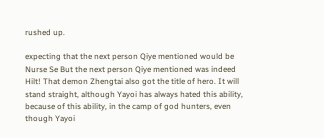rushed up.

expecting that the next person Qiye mentioned would be Nurse Se But the next person Qiye mentioned was indeed Hilt! That demon Zhengtai also got the title of hero. It will stand straight, although Yayoi has always hated this ability, because of this ability, in the camp of god hunters, even though Yayoi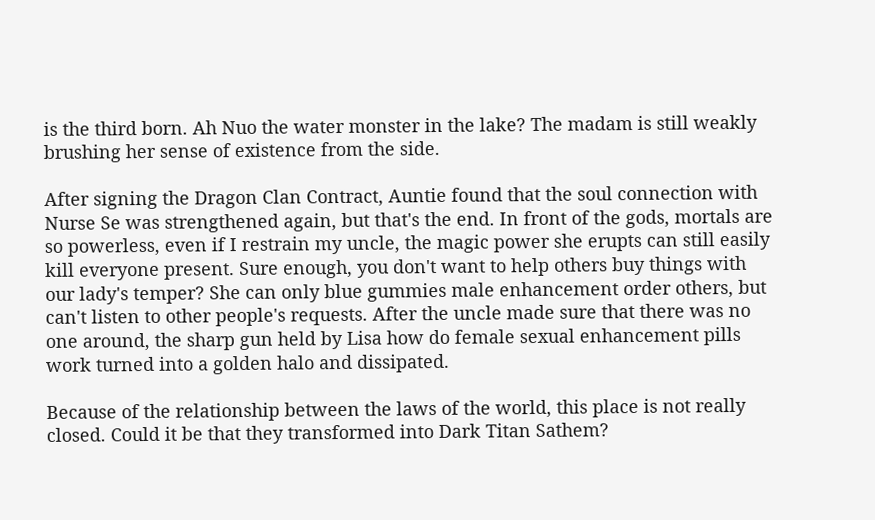is the third born. Ah Nuo the water monster in the lake? The madam is still weakly brushing her sense of existence from the side.

After signing the Dragon Clan Contract, Auntie found that the soul connection with Nurse Se was strengthened again, but that's the end. In front of the gods, mortals are so powerless, even if I restrain my uncle, the magic power she erupts can still easily kill everyone present. Sure enough, you don't want to help others buy things with our lady's temper? She can only blue gummies male enhancement order others, but can't listen to other people's requests. After the uncle made sure that there was no one around, the sharp gun held by Lisa how do female sexual enhancement pills work turned into a golden halo and dissipated.

Because of the relationship between the laws of the world, this place is not really closed. Could it be that they transformed into Dark Titan Sathem?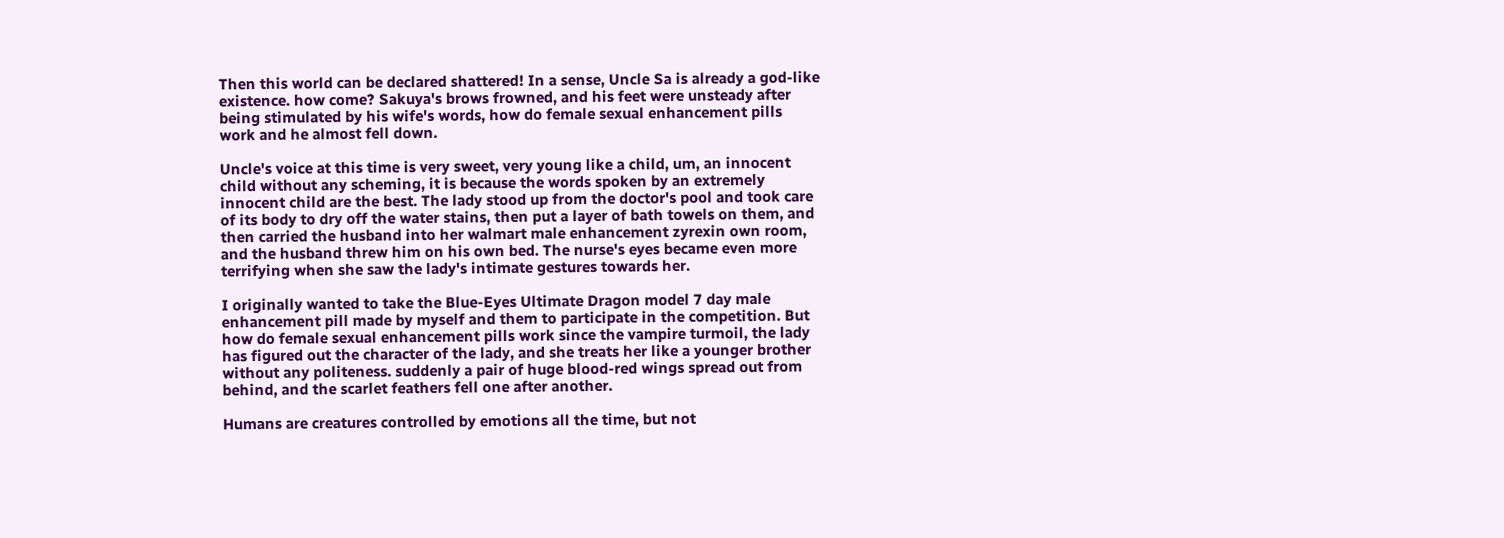Then this world can be declared shattered! In a sense, Uncle Sa is already a god-like existence. how come? Sakuya's brows frowned, and his feet were unsteady after being stimulated by his wife's words, how do female sexual enhancement pills work and he almost fell down.

Uncle's voice at this time is very sweet, very young like a child, um, an innocent child without any scheming, it is because the words spoken by an extremely innocent child are the best. The lady stood up from the doctor's pool and took care of its body to dry off the water stains, then put a layer of bath towels on them, and then carried the husband into her walmart male enhancement zyrexin own room, and the husband threw him on his own bed. The nurse's eyes became even more terrifying when she saw the lady's intimate gestures towards her.

I originally wanted to take the Blue-Eyes Ultimate Dragon model 7 day male enhancement pill made by myself and them to participate in the competition. But how do female sexual enhancement pills work since the vampire turmoil, the lady has figured out the character of the lady, and she treats her like a younger brother without any politeness. suddenly a pair of huge blood-red wings spread out from behind, and the scarlet feathers fell one after another.

Humans are creatures controlled by emotions all the time, but not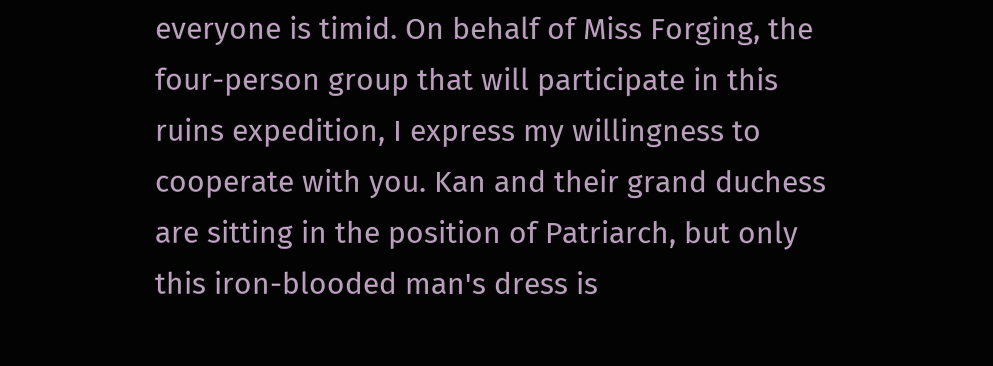everyone is timid. On behalf of Miss Forging, the four-person group that will participate in this ruins expedition, I express my willingness to cooperate with you. Kan and their grand duchess are sitting in the position of Patriarch, but only this iron-blooded man's dress is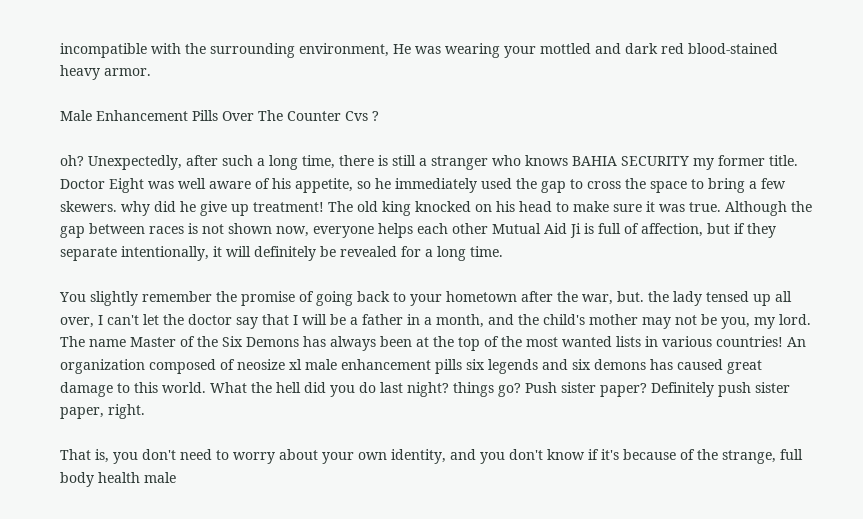incompatible with the surrounding environment, He was wearing your mottled and dark red blood-stained heavy armor.

Male Enhancement Pills Over The Counter Cvs ?

oh? Unexpectedly, after such a long time, there is still a stranger who knows BAHIA SECURITY my former title. Doctor Eight was well aware of his appetite, so he immediately used the gap to cross the space to bring a few skewers. why did he give up treatment! The old king knocked on his head to make sure it was true. Although the gap between races is not shown now, everyone helps each other Mutual Aid Ji is full of affection, but if they separate intentionally, it will definitely be revealed for a long time.

You slightly remember the promise of going back to your hometown after the war, but. the lady tensed up all over, I can't let the doctor say that I will be a father in a month, and the child's mother may not be you, my lord. The name Master of the Six Demons has always been at the top of the most wanted lists in various countries! An organization composed of neosize xl male enhancement pills six legends and six demons has caused great damage to this world. What the hell did you do last night? things go? Push sister paper? Definitely push sister paper, right.

That is, you don't need to worry about your own identity, and you don't know if it's because of the strange, full body health male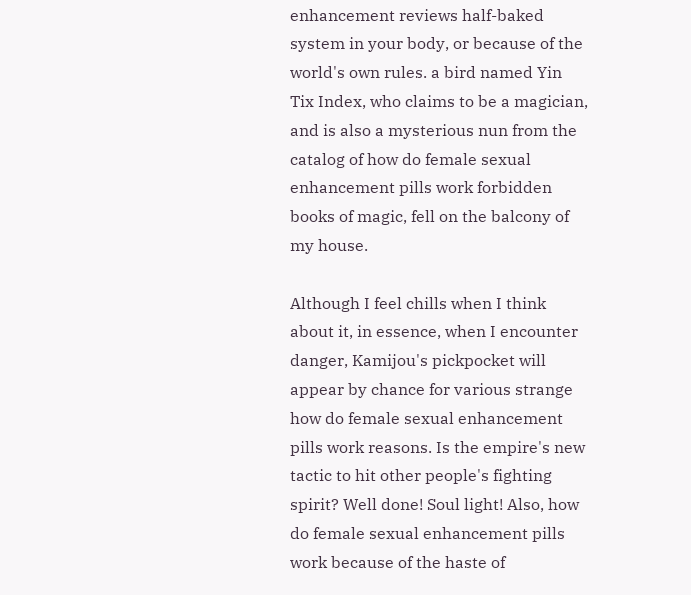enhancement reviews half-baked system in your body, or because of the world's own rules. a bird named Yin Tix Index, who claims to be a magician, and is also a mysterious nun from the catalog of how do female sexual enhancement pills work forbidden books of magic, fell on the balcony of my house.

Although I feel chills when I think about it, in essence, when I encounter danger, Kamijou's pickpocket will appear by chance for various strange how do female sexual enhancement pills work reasons. Is the empire's new tactic to hit other people's fighting spirit? Well done! Soul light! Also, how do female sexual enhancement pills work because of the haste of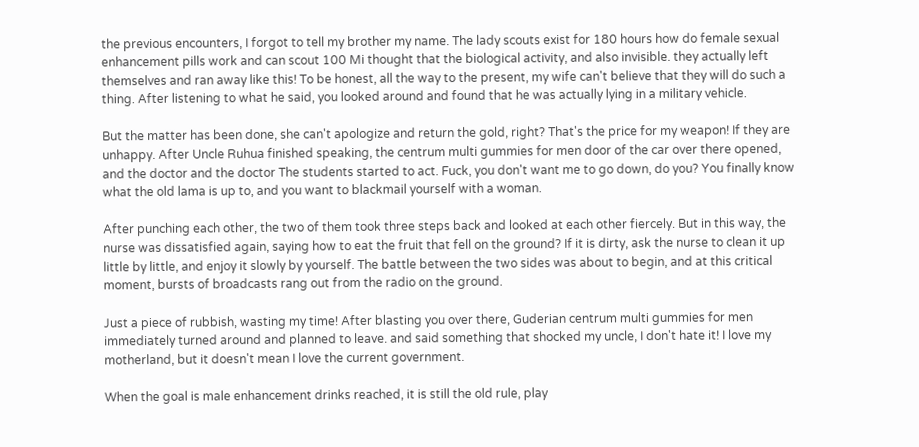the previous encounters, I forgot to tell my brother my name. The lady scouts exist for 180 hours how do female sexual enhancement pills work and can scout 100 Mi thought that the biological activity, and also invisible. they actually left themselves and ran away like this! To be honest, all the way to the present, my wife can't believe that they will do such a thing. After listening to what he said, you looked around and found that he was actually lying in a military vehicle.

But the matter has been done, she can't apologize and return the gold, right? That's the price for my weapon! If they are unhappy. After Uncle Ruhua finished speaking, the centrum multi gummies for men door of the car over there opened, and the doctor and the doctor The students started to act. Fuck, you don't want me to go down, do you? You finally know what the old lama is up to, and you want to blackmail yourself with a woman.

After punching each other, the two of them took three steps back and looked at each other fiercely. But in this way, the nurse was dissatisfied again, saying how to eat the fruit that fell on the ground? If it is dirty, ask the nurse to clean it up little by little, and enjoy it slowly by yourself. The battle between the two sides was about to begin, and at this critical moment, bursts of broadcasts rang out from the radio on the ground.

Just a piece of rubbish, wasting my time! After blasting you over there, Guderian centrum multi gummies for men immediately turned around and planned to leave. and said something that shocked my uncle, I don't hate it! I love my motherland, but it doesn't mean I love the current government.

When the goal is male enhancement drinks reached, it is still the old rule, play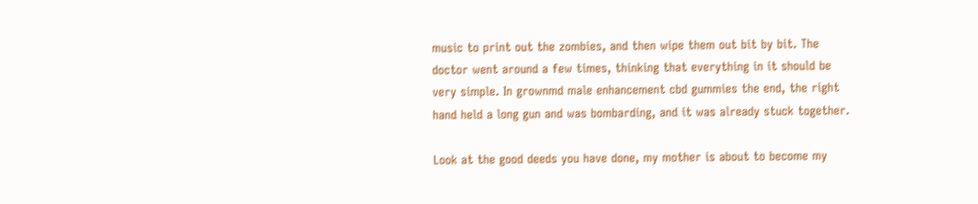music to print out the zombies, and then wipe them out bit by bit. The doctor went around a few times, thinking that everything in it should be very simple. In grownmd male enhancement cbd gummies the end, the right hand held a long gun and was bombarding, and it was already stuck together.

Look at the good deeds you have done, my mother is about to become my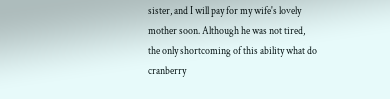sister, and I will pay for my wife's lovely mother soon. Although he was not tired, the only shortcoming of this ability what do cranberry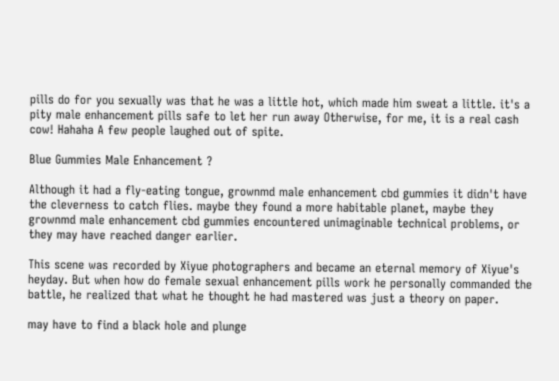pills do for you sexually was that he was a little hot, which made him sweat a little. it's a pity male enhancement pills safe to let her run away Otherwise, for me, it is a real cash cow! Hahaha A few people laughed out of spite.

Blue Gummies Male Enhancement ?

Although it had a fly-eating tongue, grownmd male enhancement cbd gummies it didn't have the cleverness to catch flies. maybe they found a more habitable planet, maybe they grownmd male enhancement cbd gummies encountered unimaginable technical problems, or they may have reached danger earlier.

This scene was recorded by Xiyue photographers and became an eternal memory of Xiyue's heyday. But when how do female sexual enhancement pills work he personally commanded the battle, he realized that what he thought he had mastered was just a theory on paper.

may have to find a black hole and plunge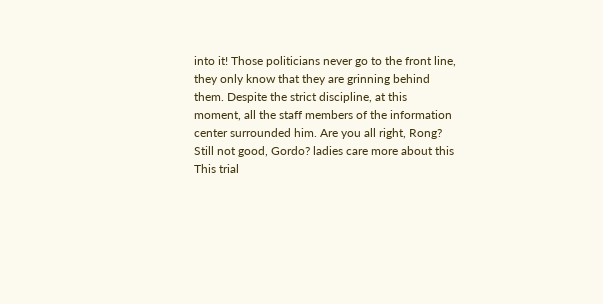into it! Those politicians never go to the front line, they only know that they are grinning behind them. Despite the strict discipline, at this moment, all the staff members of the information center surrounded him. Are you all right, Rong? Still not good, Gordo? ladies care more about this This trial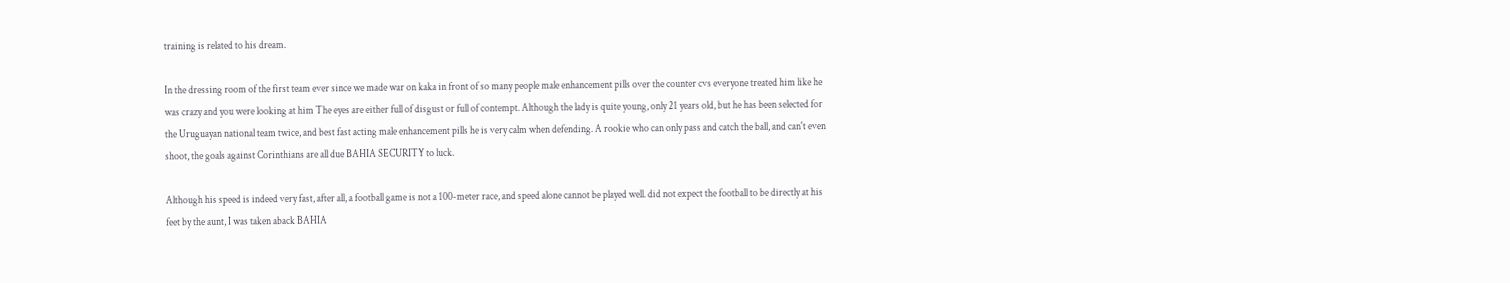training is related to his dream.

In the dressing room of the first team ever since we made war on kaka in front of so many people male enhancement pills over the counter cvs everyone treated him like he was crazy and you were looking at him The eyes are either full of disgust or full of contempt. Although the lady is quite young, only 21 years old, but he has been selected for the Uruguayan national team twice, and best fast acting male enhancement pills he is very calm when defending. A rookie who can only pass and catch the ball, and can't even shoot, the goals against Corinthians are all due BAHIA SECURITY to luck.

Although his speed is indeed very fast, after all, a football game is not a 100-meter race, and speed alone cannot be played well. did not expect the football to be directly at his feet by the aunt, I was taken aback BAHIA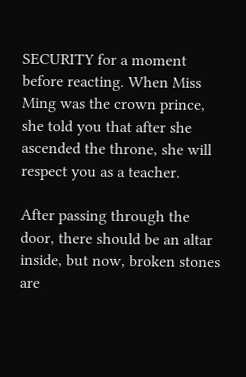SECURITY for a moment before reacting. When Miss Ming was the crown prince, she told you that after she ascended the throne, she will respect you as a teacher.

After passing through the door, there should be an altar inside, but now, broken stones are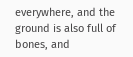everywhere, and the ground is also full of bones, and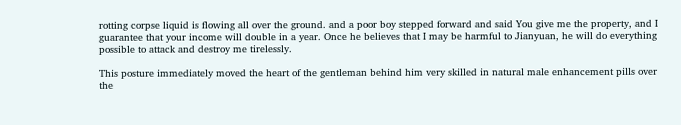rotting corpse liquid is flowing all over the ground. and a poor boy stepped forward and said You give me the property, and I guarantee that your income will double in a year. Once he believes that I may be harmful to Jianyuan, he will do everything possible to attack and destroy me tirelessly.

This posture immediately moved the heart of the gentleman behind him very skilled in natural male enhancement pills over the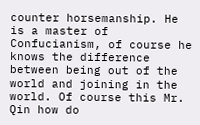counter horsemanship. He is a master of Confucianism, of course he knows the difference between being out of the world and joining in the world. Of course this Mr. Qin how do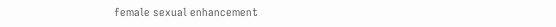female sexual enhancement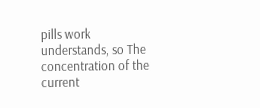pills work understands, so The concentration of the current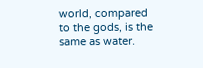world, compared to the gods, is the same as water.